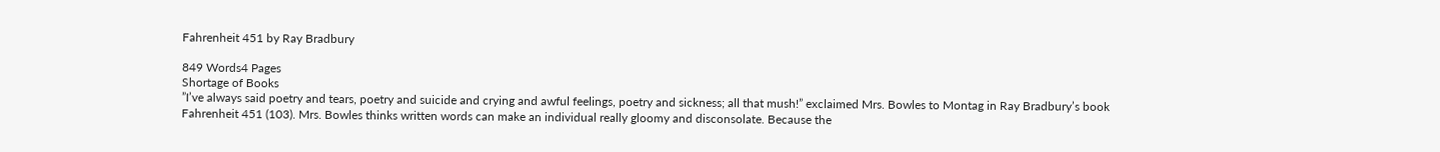Fahrenheit 451 by Ray Bradbury

849 Words4 Pages
Shortage of Books
”I’ve always said poetry and tears, poetry and suicide and crying and awful feelings, poetry and sickness; all that mush!” exclaimed Mrs. Bowles to Montag in Ray Bradbury’s book Fahrenheit 451 (103). Mrs. Bowles thinks written words can make an individual really gloomy and disconsolate. Because the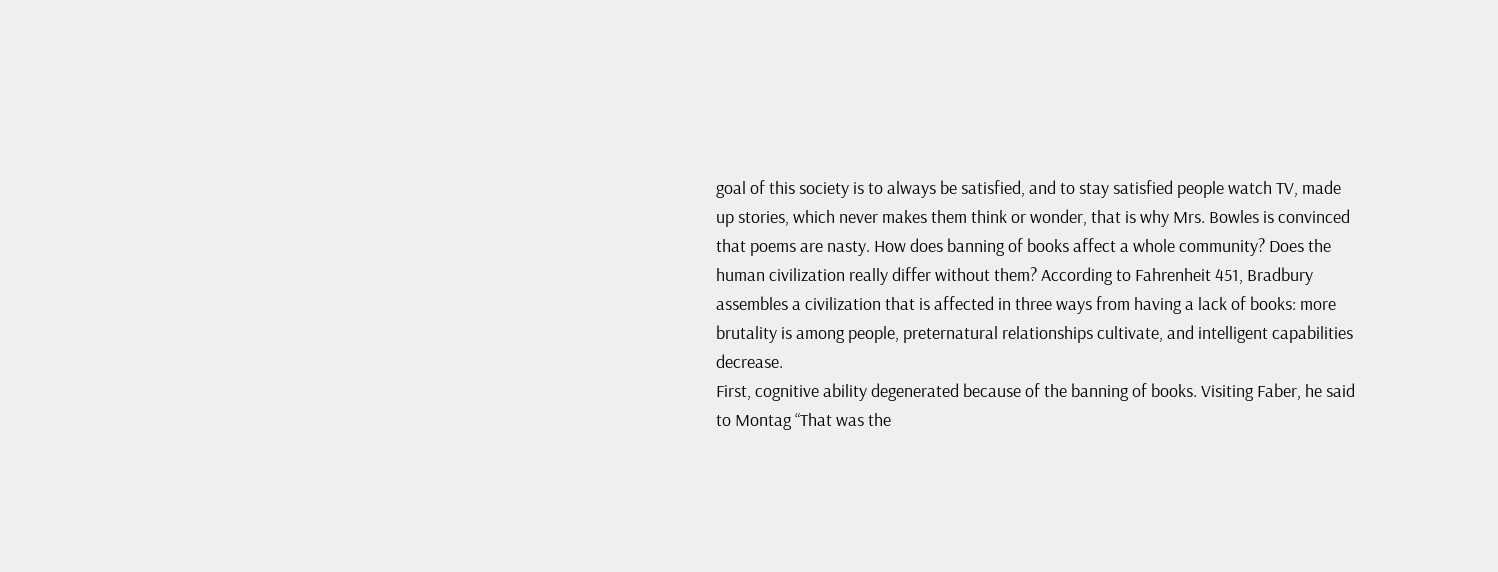goal of this society is to always be satisfied, and to stay satisfied people watch TV, made up stories, which never makes them think or wonder, that is why Mrs. Bowles is convinced that poems are nasty. How does banning of books affect a whole community? Does the human civilization really differ without them? According to Fahrenheit 451, Bradbury assembles a civilization that is affected in three ways from having a lack of books: more brutality is among people, preternatural relationships cultivate, and intelligent capabilities decrease.
First, cognitive ability degenerated because of the banning of books. Visiting Faber, he said to Montag “That was the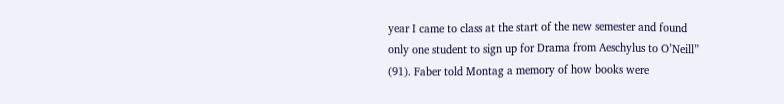year I came to class at the start of the new semester and found only one student to sign up for Drama from Aeschylus to O’Neill” (91). Faber told Montag a memory of how books were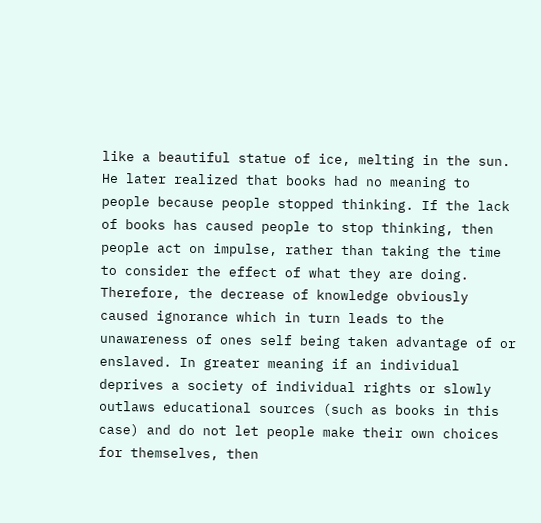like a beautiful statue of ice, melting in the sun. He later realized that books had no meaning to people because people stopped thinking. If the lack of books has caused people to stop thinking, then people act on impulse, rather than taking the time to consider the effect of what they are doing. Therefore, the decrease of knowledge obviously caused ignorance which in turn leads to the unawareness of ones self being taken advantage of or enslaved. In greater meaning if an individual deprives a society of individual rights or slowly outlaws educational sources (such as books in this case) and do not let people make their own choices for themselves, then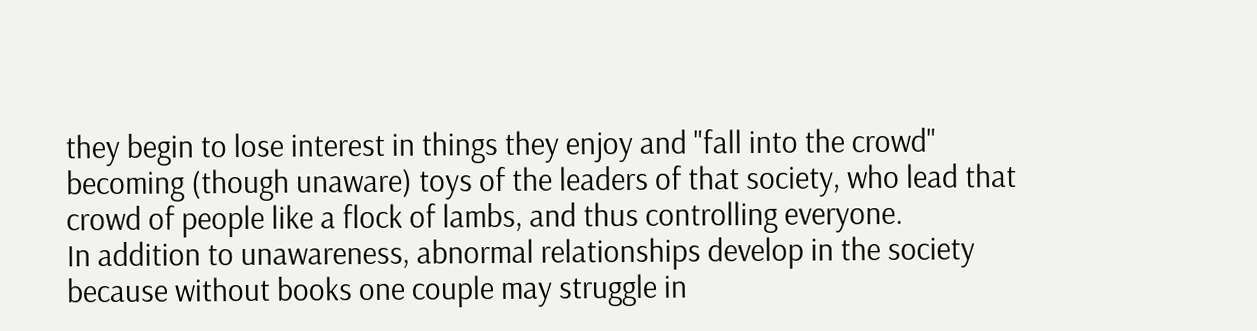they begin to lose interest in things they enjoy and "fall into the crowd" becoming (though unaware) toys of the leaders of that society, who lead that crowd of people like a flock of lambs, and thus controlling everyone.
In addition to unawareness, abnormal relationships develop in the society because without books one couple may struggle in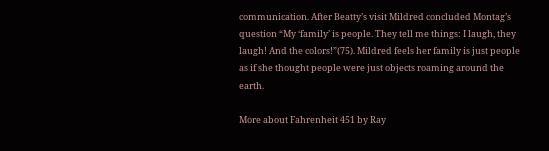communication. After Beatty’s visit Mildred concluded Montag’s question “My ‘family’ is people. They tell me things: I laugh, they laugh! And the colors!”(75). Mildred feels her family is just people as if she thought people were just objects roaming around the earth.

More about Fahrenheit 451 by Ray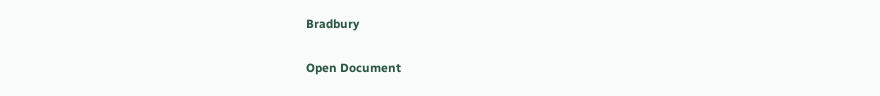Bradbury

Open Document